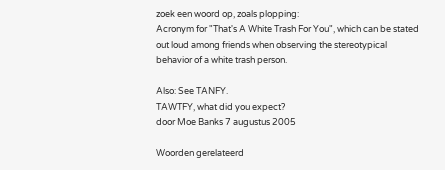zoek een woord op, zoals plopping:
Acronym for "That's A White Trash For You", which can be stated out loud among friends when observing the stereotypical behavior of a white trash person.

Also: See TANFY.
TAWTFY, what did you expect?
door Moe Banks 7 augustus 2005

Woorden gerelateerd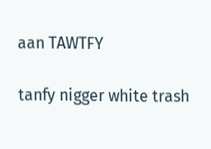aan TAWTFY

tanfy nigger white trash